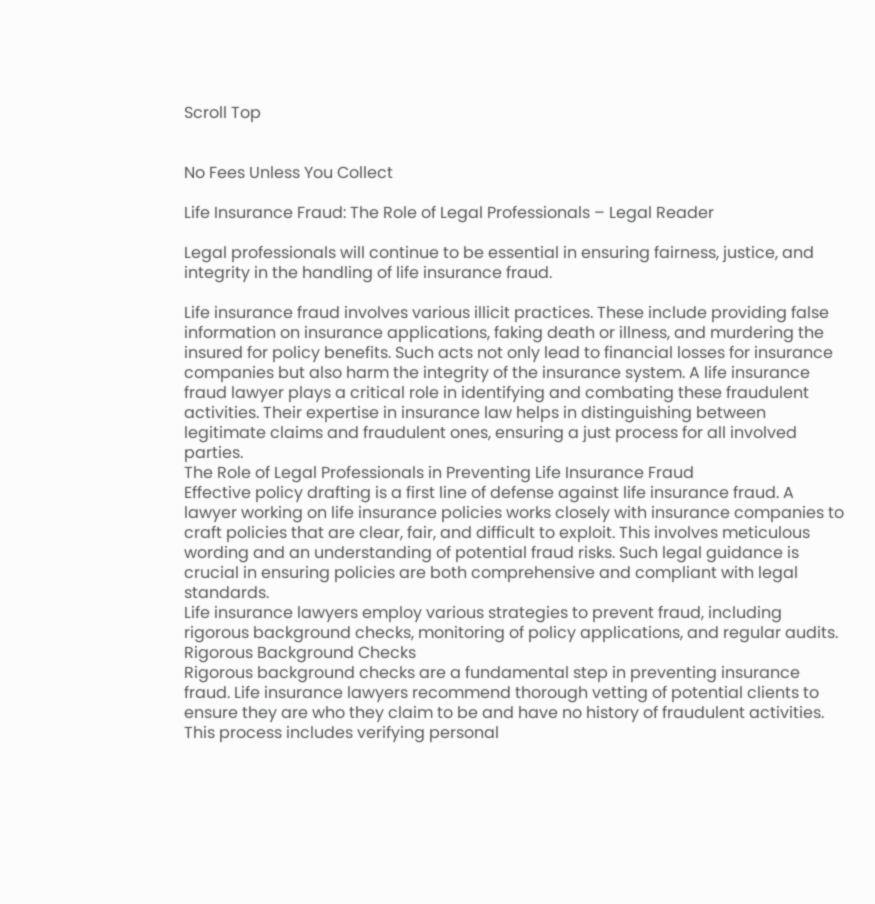Scroll Top


No Fees Unless You Collect

Life Insurance Fraud: The Role of Legal Professionals – Legal Reader

Legal professionals will continue to be essential in ensuring fairness, justice, and integrity in the handling of life insurance fraud.

Life insurance fraud involves various illicit practices. These include providing false information on insurance applications, faking death or illness, and murdering the insured for policy benefits. Such acts not only lead to financial losses for insurance companies but also harm the integrity of the insurance system. A life insurance fraud lawyer plays a critical role in identifying and combating these fraudulent activities. Their expertise in insurance law helps in distinguishing between legitimate claims and fraudulent ones, ensuring a just process for all involved parties.
The Role of Legal Professionals in Preventing Life Insurance Fraud
Effective policy drafting is a first line of defense against life insurance fraud. A lawyer working on life insurance policies works closely with insurance companies to craft policies that are clear, fair, and difficult to exploit. This involves meticulous wording and an understanding of potential fraud risks. Such legal guidance is crucial in ensuring policies are both comprehensive and compliant with legal standards.
Life insurance lawyers employ various strategies to prevent fraud, including rigorous background checks, monitoring of policy applications, and regular audits.
Rigorous Background Checks
Rigorous background checks are a fundamental step in preventing insurance fraud. Life insurance lawyers recommend thorough vetting of potential clients to ensure they are who they claim to be and have no history of fraudulent activities. This process includes verifying personal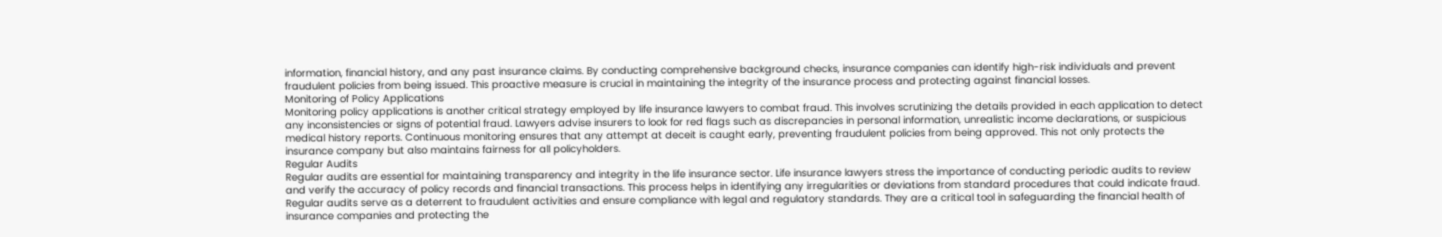information, financial history, and any past insurance claims. By conducting comprehensive background checks, insurance companies can identify high-risk individuals and prevent fraudulent policies from being issued. This proactive measure is crucial in maintaining the integrity of the insurance process and protecting against financial losses.
Monitoring of Policy Applications
Monitoring policy applications is another critical strategy employed by life insurance lawyers to combat fraud. This involves scrutinizing the details provided in each application to detect any inconsistencies or signs of potential fraud. Lawyers advise insurers to look for red flags such as discrepancies in personal information, unrealistic income declarations, or suspicious medical history reports. Continuous monitoring ensures that any attempt at deceit is caught early, preventing fraudulent policies from being approved. This not only protects the insurance company but also maintains fairness for all policyholders.
Regular Audits
Regular audits are essential for maintaining transparency and integrity in the life insurance sector. Life insurance lawyers stress the importance of conducting periodic audits to review and verify the accuracy of policy records and financial transactions. This process helps in identifying any irregularities or deviations from standard procedures that could indicate fraud. Regular audits serve as a deterrent to fraudulent activities and ensure compliance with legal and regulatory standards. They are a critical tool in safeguarding the financial health of insurance companies and protecting the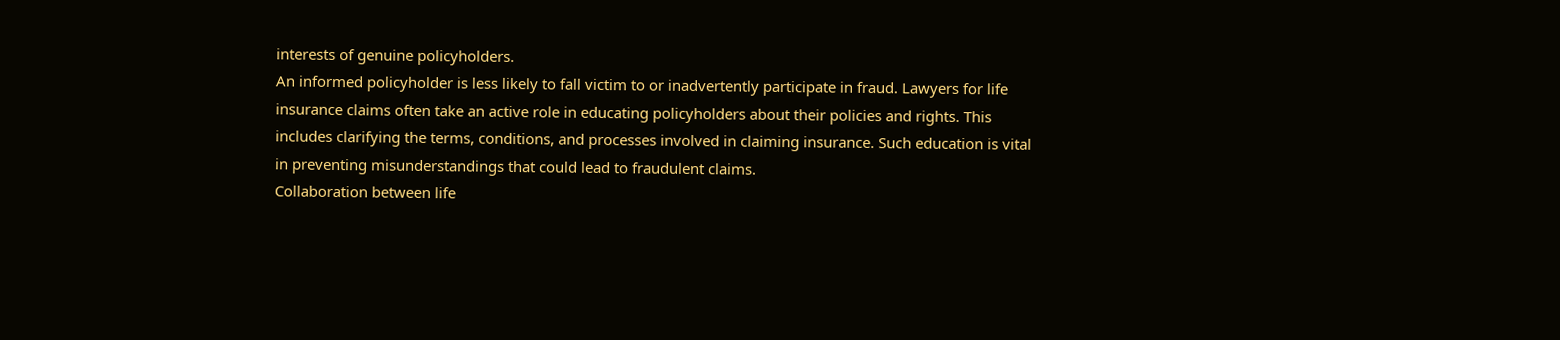interests of genuine policyholders.
An informed policyholder is less likely to fall victim to or inadvertently participate in fraud. Lawyers for life insurance claims often take an active role in educating policyholders about their policies and rights. This includes clarifying the terms, conditions, and processes involved in claiming insurance. Such education is vital in preventing misunderstandings that could lead to fraudulent claims.
Collaboration between life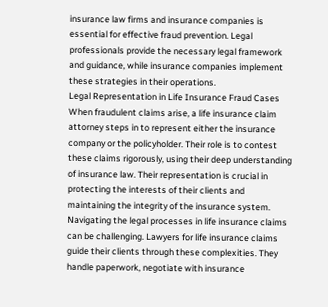insurance law firms and insurance companies is essential for effective fraud prevention. Legal professionals provide the necessary legal framework and guidance, while insurance companies implement these strategies in their operations.
Legal Representation in Life Insurance Fraud Cases
When fraudulent claims arise, a life insurance claim attorney steps in to represent either the insurance company or the policyholder. Their role is to contest these claims rigorously, using their deep understanding of insurance law. Their representation is crucial in protecting the interests of their clients and maintaining the integrity of the insurance system.
Navigating the legal processes in life insurance claims can be challenging. Lawyers for life insurance claims guide their clients through these complexities. They handle paperwork, negotiate with insurance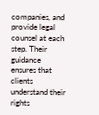companies, and provide legal counsel at each step. Their guidance ensures that clients understand their rights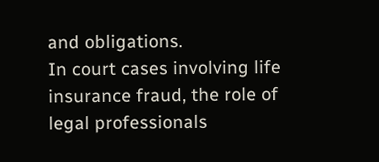and obligations.
In court cases involving life insurance fraud, the role of legal professionals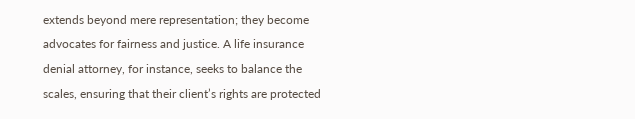extends beyond mere representation; they become advocates for fairness and justice. A life insurance denial attorney, for instance, seeks to balance the scales, ensuring that their client’s rights are protected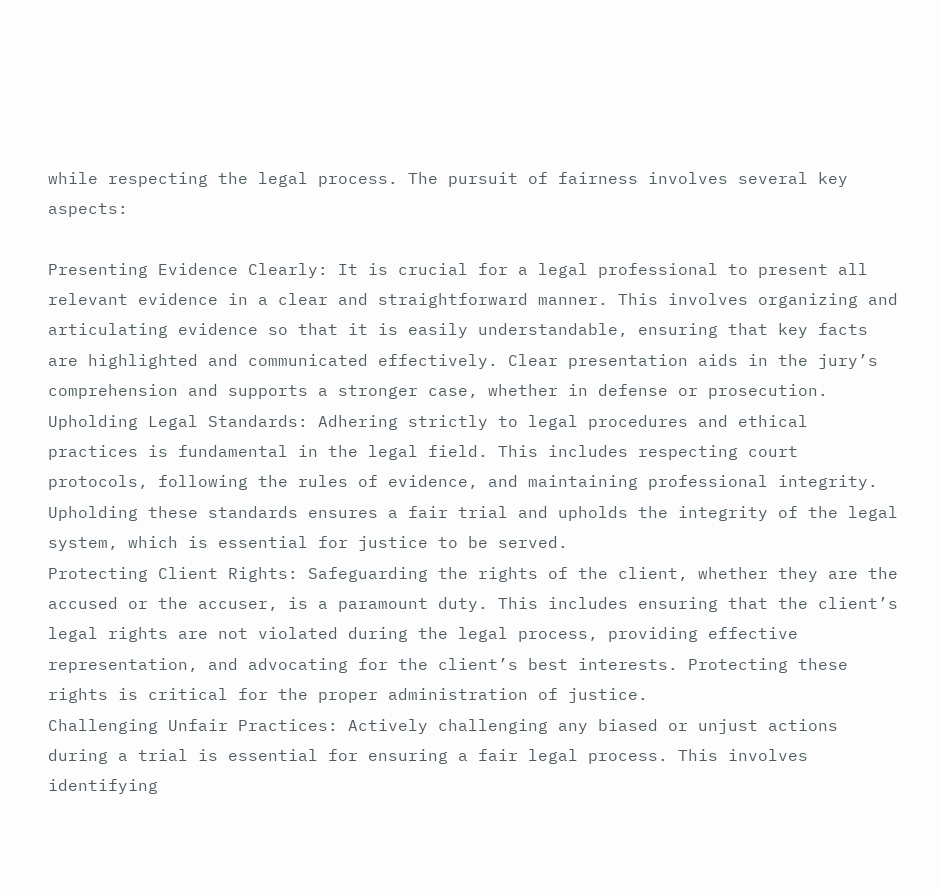while respecting the legal process. The pursuit of fairness involves several key aspects:

Presenting Evidence Clearly: It is crucial for a legal professional to present all relevant evidence in a clear and straightforward manner. This involves organizing and articulating evidence so that it is easily understandable, ensuring that key facts are highlighted and communicated effectively. Clear presentation aids in the jury’s comprehension and supports a stronger case, whether in defense or prosecution.
Upholding Legal Standards: Adhering strictly to legal procedures and ethical practices is fundamental in the legal field. This includes respecting court protocols, following the rules of evidence, and maintaining professional integrity. Upholding these standards ensures a fair trial and upholds the integrity of the legal system, which is essential for justice to be served.
Protecting Client Rights: Safeguarding the rights of the client, whether they are the accused or the accuser, is a paramount duty. This includes ensuring that the client’s legal rights are not violated during the legal process, providing effective representation, and advocating for the client’s best interests. Protecting these rights is critical for the proper administration of justice.
Challenging Unfair Practices: Actively challenging any biased or unjust actions during a trial is essential for ensuring a fair legal process. This involves identifying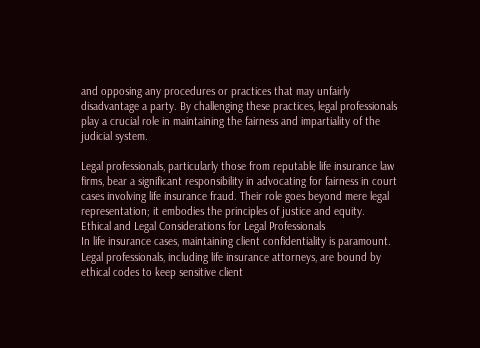and opposing any procedures or practices that may unfairly disadvantage a party. By challenging these practices, legal professionals play a crucial role in maintaining the fairness and impartiality of the judicial system.

Legal professionals, particularly those from reputable life insurance law firms, bear a significant responsibility in advocating for fairness in court cases involving life insurance fraud. Their role goes beyond mere legal representation; it embodies the principles of justice and equity.
Ethical and Legal Considerations for Legal Professionals
In life insurance cases, maintaining client confidentiality is paramount. Legal professionals, including life insurance attorneys, are bound by ethical codes to keep sensitive client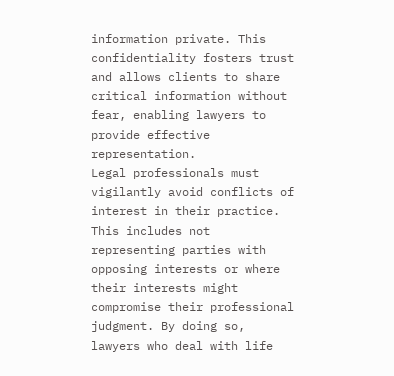information private. This confidentiality fosters trust and allows clients to share critical information without fear, enabling lawyers to provide effective representation.
Legal professionals must vigilantly avoid conflicts of interest in their practice. This includes not representing parties with opposing interests or where their interests might compromise their professional judgment. By doing so, lawyers who deal with life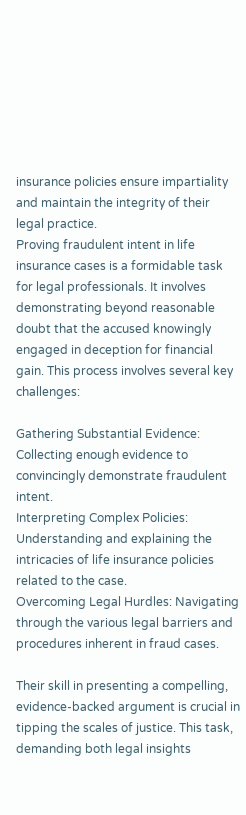insurance policies ensure impartiality and maintain the integrity of their legal practice.
Proving fraudulent intent in life insurance cases is a formidable task for legal professionals. It involves demonstrating beyond reasonable doubt that the accused knowingly engaged in deception for financial gain. This process involves several key challenges:

Gathering Substantial Evidence: Collecting enough evidence to convincingly demonstrate fraudulent intent.
Interpreting Complex Policies: Understanding and explaining the intricacies of life insurance policies related to the case.
Overcoming Legal Hurdles: Navigating through the various legal barriers and procedures inherent in fraud cases.

Their skill in presenting a compelling, evidence-backed argument is crucial in tipping the scales of justice. This task, demanding both legal insights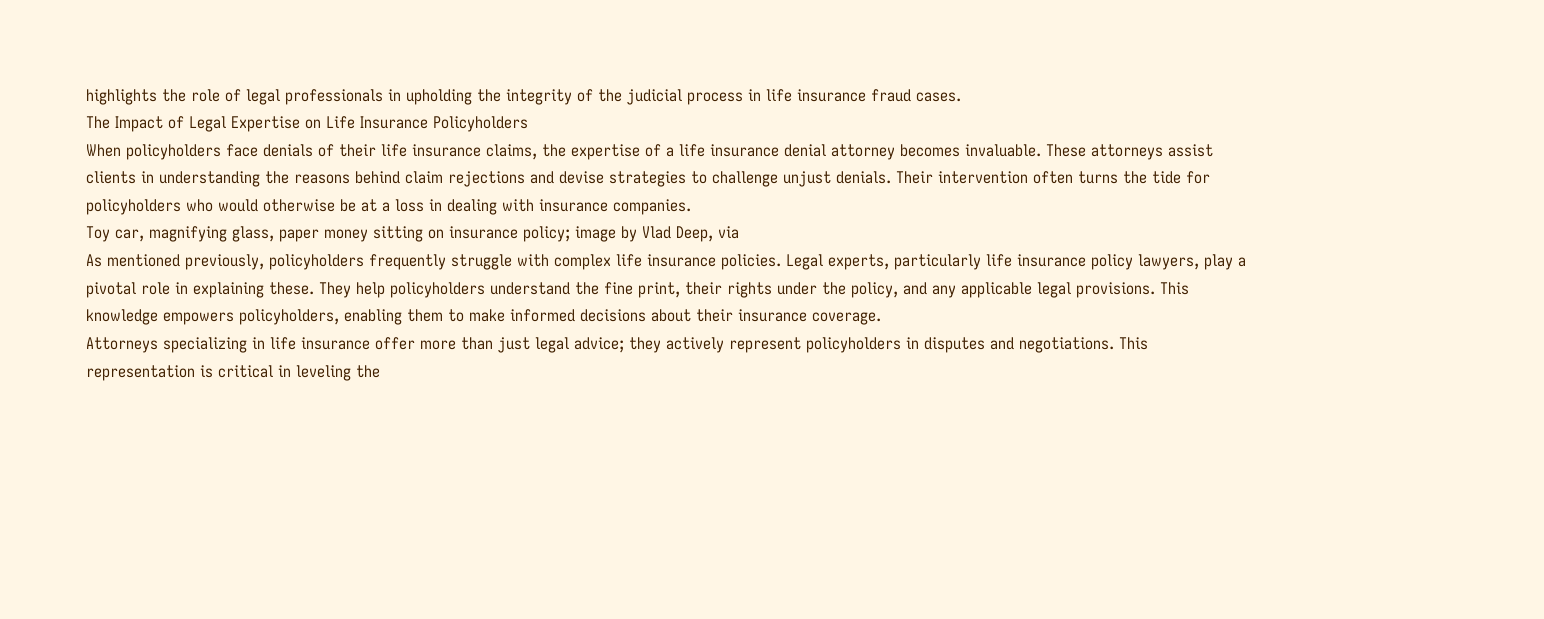highlights the role of legal professionals in upholding the integrity of the judicial process in life insurance fraud cases.
The Impact of Legal Expertise on Life Insurance Policyholders
When policyholders face denials of their life insurance claims, the expertise of a life insurance denial attorney becomes invaluable. These attorneys assist clients in understanding the reasons behind claim rejections and devise strategies to challenge unjust denials. Their intervention often turns the tide for policyholders who would otherwise be at a loss in dealing with insurance companies.
Toy car, magnifying glass, paper money sitting on insurance policy; image by Vlad Deep, via
As mentioned previously, policyholders frequently struggle with complex life insurance policies. Legal experts, particularly life insurance policy lawyers, play a pivotal role in explaining these. They help policyholders understand the fine print, their rights under the policy, and any applicable legal provisions. This knowledge empowers policyholders, enabling them to make informed decisions about their insurance coverage.
Attorneys specializing in life insurance offer more than just legal advice; they actively represent policyholders in disputes and negotiations. This representation is critical in leveling the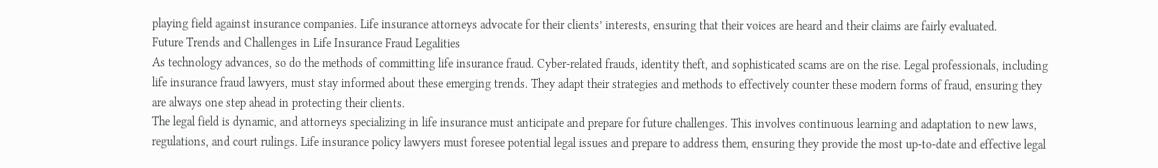playing field against insurance companies. Life insurance attorneys advocate for their clients’ interests, ensuring that their voices are heard and their claims are fairly evaluated.
Future Trends and Challenges in Life Insurance Fraud Legalities
As technology advances, so do the methods of committing life insurance fraud. Cyber-related frauds, identity theft, and sophisticated scams are on the rise. Legal professionals, including life insurance fraud lawyers, must stay informed about these emerging trends. They adapt their strategies and methods to effectively counter these modern forms of fraud, ensuring they are always one step ahead in protecting their clients.
The legal field is dynamic, and attorneys specializing in life insurance must anticipate and prepare for future challenges. This involves continuous learning and adaptation to new laws, regulations, and court rulings. Life insurance policy lawyers must foresee potential legal issues and prepare to address them, ensuring they provide the most up-to-date and effective legal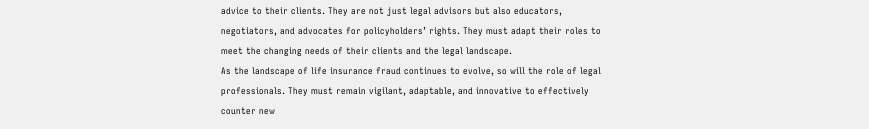advice to their clients. They are not just legal advisors but also educators, negotiators, and advocates for policyholders’ rights. They must adapt their roles to meet the changing needs of their clients and the legal landscape.
As the landscape of life insurance fraud continues to evolve, so will the role of legal professionals. They must remain vigilant, adaptable, and innovative to effectively counter new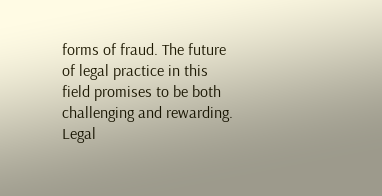forms of fraud. The future of legal practice in this field promises to be both challenging and rewarding. Legal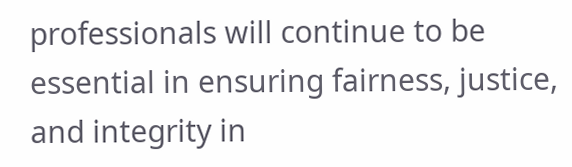professionals will continue to be essential in ensuring fairness, justice, and integrity in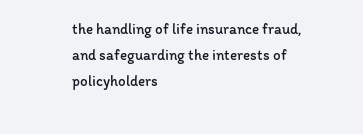the handling of life insurance fraud, and safeguarding the interests of policyholders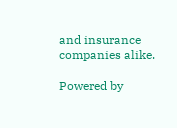and insurance companies alike.

Powered by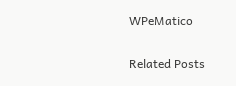WPeMatico

Related Posts